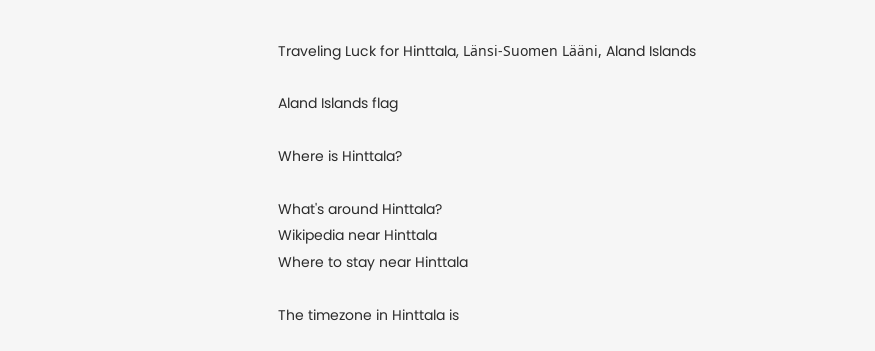Traveling Luck for Hinttala, Länsi-Suomen Lääni, Aland Islands

Aland Islands flag

Where is Hinttala?

What's around Hinttala?
Wikipedia near Hinttala
Where to stay near Hinttala

The timezone in Hinttala is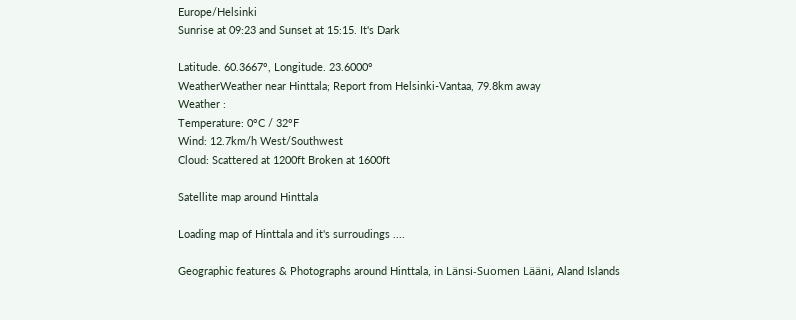Europe/Helsinki
Sunrise at 09:23 and Sunset at 15:15. It's Dark

Latitude. 60.3667°, Longitude. 23.6000°
WeatherWeather near Hinttala; Report from Helsinki-Vantaa, 79.8km away
Weather :
Temperature: 0°C / 32°F
Wind: 12.7km/h West/Southwest
Cloud: Scattered at 1200ft Broken at 1600ft

Satellite map around Hinttala

Loading map of Hinttala and it's surroudings ....

Geographic features & Photographs around Hinttala, in Länsi-Suomen Lääni, Aland Islands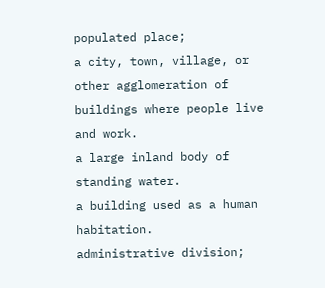populated place;
a city, town, village, or other agglomeration of buildings where people live and work.
a large inland body of standing water.
a building used as a human habitation.
administrative division;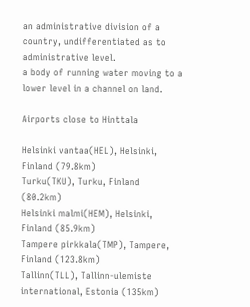an administrative division of a country, undifferentiated as to administrative level.
a body of running water moving to a lower level in a channel on land.

Airports close to Hinttala

Helsinki vantaa(HEL), Helsinki, Finland (79.8km)
Turku(TKU), Turku, Finland (80.2km)
Helsinki malmi(HEM), Helsinki, Finland (85.9km)
Tampere pirkkala(TMP), Tampere, Finland (123.8km)
Tallinn(TLL), Tallinn-ulemiste international, Estonia (135km)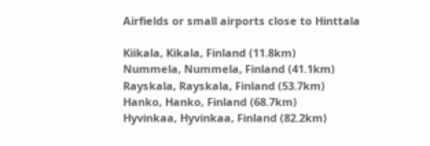Airfields or small airports close to Hinttala

Kiikala, Kikala, Finland (11.8km)
Nummela, Nummela, Finland (41.1km)
Rayskala, Rayskala, Finland (53.7km)
Hanko, Hanko, Finland (68.7km)
Hyvinkaa, Hyvinkaa, Finland (82.2km)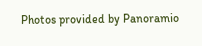Photos provided by Panoramio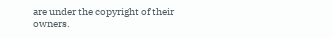are under the copyright of their owners.